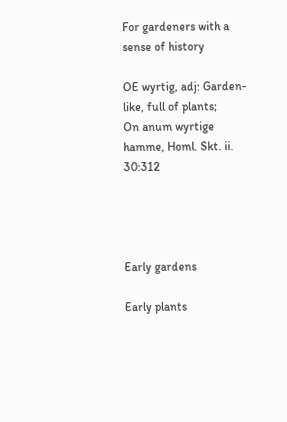For gardeners with a sense of history

OE wyrtig, adj: Garden-like, full of plants;
On anum wyrtige hamme, Homl. Skt. ii. 30:312




Early gardens

Early plants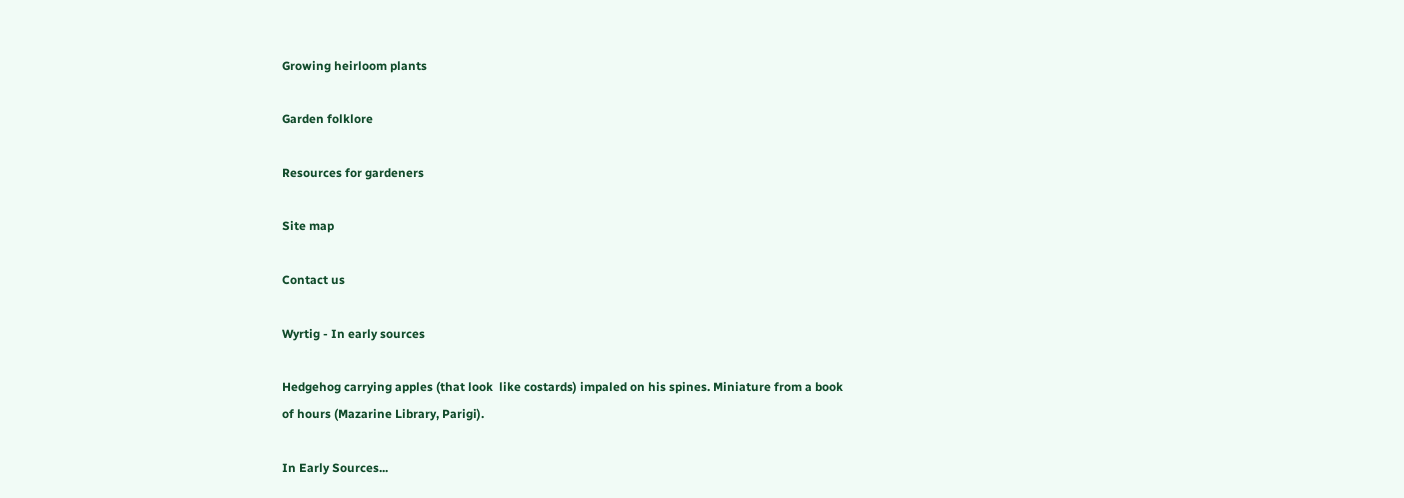Growing heirloom plants

Garden folklore

Resources for gardeners

Site map

Contact us

Wyrtig - In early sources

Hedgehog carrying apples (that look  like costards) impaled on his spines. Miniature from a book of hours (Mazarine Library, Parigi).

In Early Sources...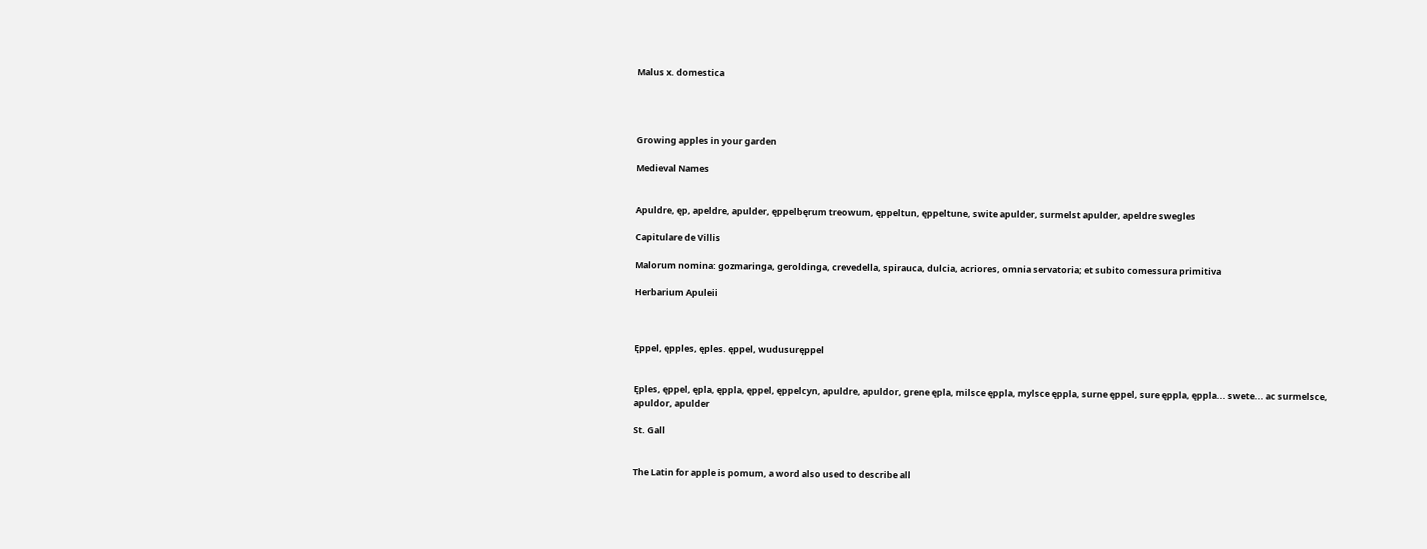Malus x. domestica




Growing apples in your garden

Medieval Names


Apuldre, ęp, apeldre, apulder, ęppelbęrum treowum, ęppeltun, ęppeltune, swite apulder, surmelst apulder, apeldre swegles

Capitulare de Villis

Malorum nomina: gozmaringa, geroldinga, crevedella, spirauca, dulcia, acriores, omnia servatoria; et subito comessura primitiva

Herbarium Apuleii



Ęppel, ępples, ęples. ęppel, wudusuręppel


Ęples, ęppel, ępla, ęppla, ęppel, ęppelcyn, apuldre, apuldor, grene ępla, milsce ęppla, mylsce ęppla, surne ęppel, sure ęppla, ęppla... swete... ac surmelsce, apuldor, apulder

St. Gall


The Latin for apple is pomum, a word also used to describe all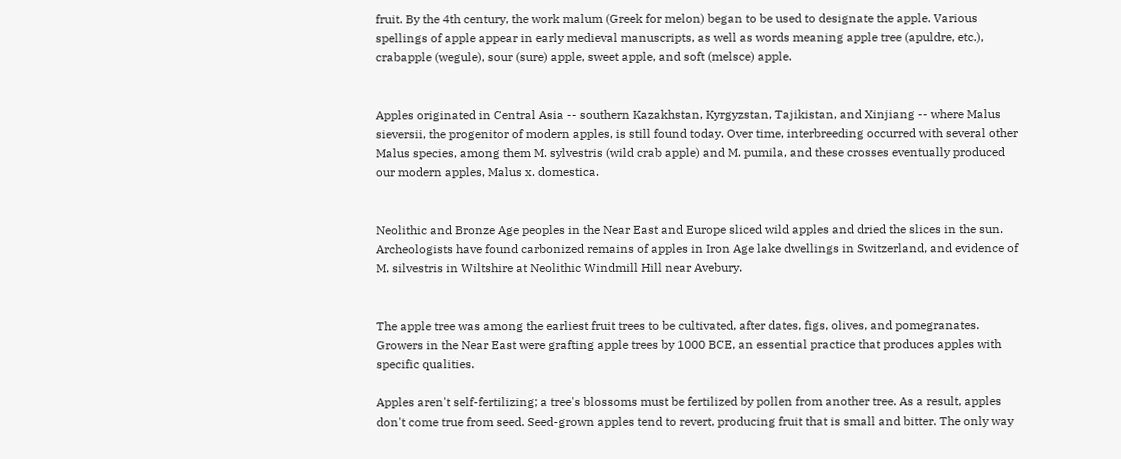fruit. By the 4th century, the work malum (Greek for melon) began to be used to designate the apple. Various spellings of apple appear in early medieval manuscripts, as well as words meaning apple tree (apuldre, etc.), crabapple (wegule), sour (sure) apple, sweet apple, and soft (melsce) apple.


Apples originated in Central Asia -- southern Kazakhstan, Kyrgyzstan, Tajikistan, and Xinjiang -- where Malus sieversii, the progenitor of modern apples, is still found today. Over time, interbreeding occurred with several other Malus species, among them M. sylvestris (wild crab apple) and M. pumila, and these crosses eventually produced our modern apples, Malus x. domestica.


Neolithic and Bronze Age peoples in the Near East and Europe sliced wild apples and dried the slices in the sun. Archeologists have found carbonized remains of apples in Iron Age lake dwellings in Switzerland, and evidence of M. silvestris in Wiltshire at Neolithic Windmill Hill near Avebury.


The apple tree was among the earliest fruit trees to be cultivated, after dates, figs, olives, and pomegranates. Growers in the Near East were grafting apple trees by 1000 BCE, an essential practice that produces apples with specific qualities.

Apples aren't self-fertilizing; a tree's blossoms must be fertilized by pollen from another tree. As a result, apples don't come true from seed. Seed-grown apples tend to revert, producing fruit that is small and bitter. The only way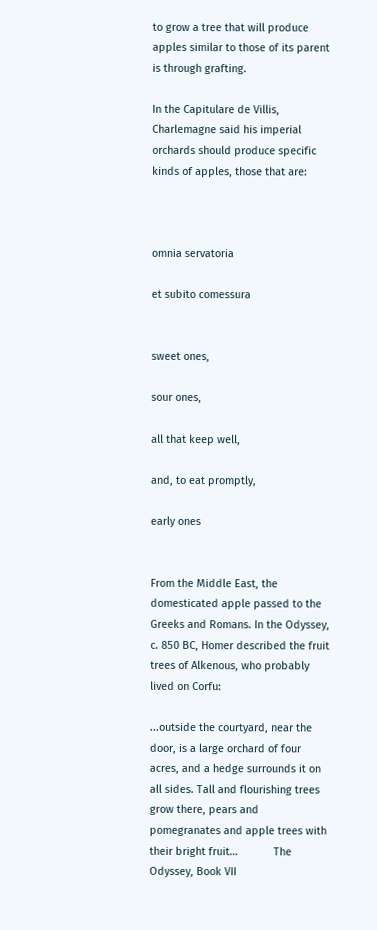to grow a tree that will produce apples similar to those of its parent is through grafting.

In the Capitulare de Villis, Charlemagne said his imperial orchards should produce specific kinds of apples, those that are:



omnia servatoria

et subito comessura


sweet ones,

sour ones,

all that keep well,

and, to eat promptly,

early ones


From the Middle East, the domesticated apple passed to the Greeks and Romans. In the Odyssey, c. 850 BC, Homer described the fruit trees of Alkenous, who probably lived on Corfu:

...outside the courtyard, near the door, is a large orchard of four acres, and a hedge surrounds it on all sides. Tall and flourishing trees grow there, pears and pomegranates and apple trees with their bright fruit…            The Odyssey, Book VII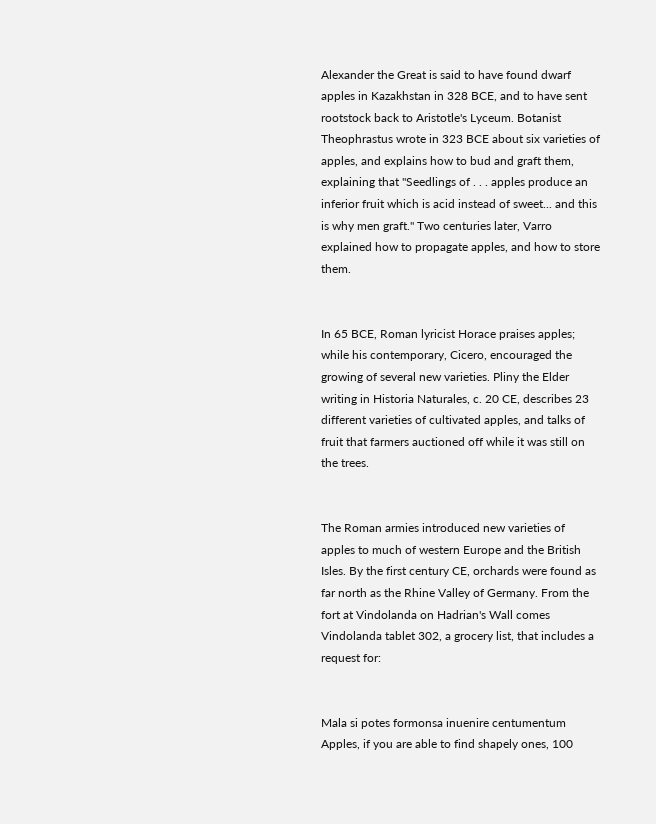Alexander the Great is said to have found dwarf apples in Kazakhstan in 328 BCE, and to have sent rootstock back to Aristotle's Lyceum. Botanist Theophrastus wrote in 323 BCE about six varieties of apples, and explains how to bud and graft them, explaining that "Seedlings of . . . apples produce an inferior fruit which is acid instead of sweet... and this is why men graft." Two centuries later, Varro explained how to propagate apples, and how to store them.


In 65 BCE, Roman lyricist Horace praises apples; while his contemporary, Cicero, encouraged the growing of several new varieties. Pliny the Elder writing in Historia Naturales, c. 20 CE, describes 23 different varieties of cultivated apples, and talks of fruit that farmers auctioned off while it was still on the trees.


The Roman armies introduced new varieties of apples to much of western Europe and the British Isles. By the first century CE, orchards were found as far north as the Rhine Valley of Germany. From the fort at Vindolanda on Hadrian's Wall comes Vindolanda tablet 302, a grocery list, that includes a request for:


Mala si potes formonsa inuenire centumentum
Apples, if you are able to find shapely ones, 100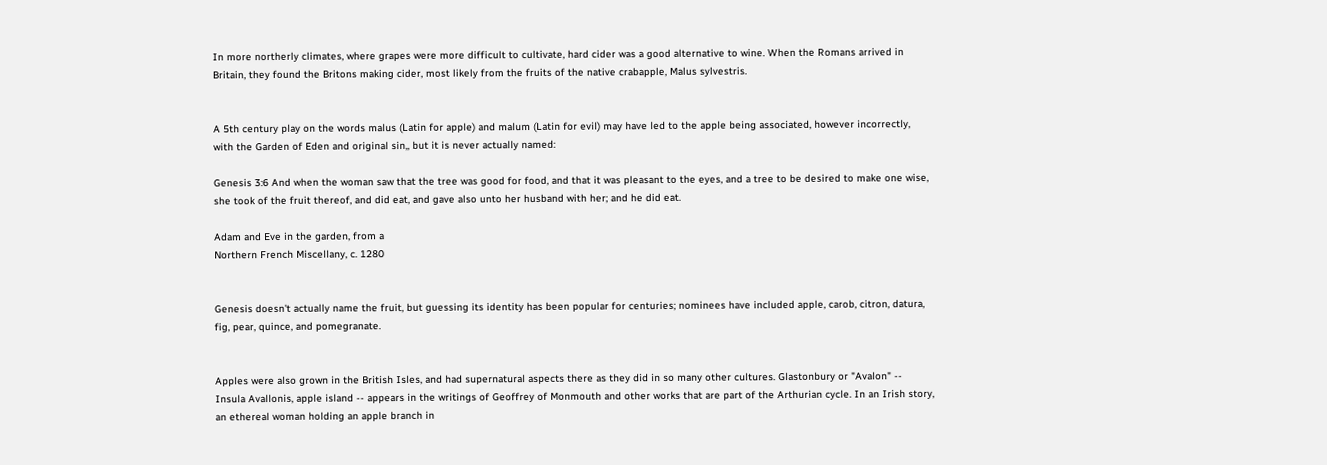In more northerly climates, where grapes were more difficult to cultivate, hard cider was a good alternative to wine. When the Romans arrived in Britain, they found the Britons making cider, most likely from the fruits of the native crabapple, Malus sylvestris.


A 5th century play on the words malus (Latin for apple) and malum (Latin for evil) may have led to the apple being associated, however incorrectly, with the Garden of Eden and original sin,, but it is never actually named:

Genesis 3:6 And when the woman saw that the tree was good for food, and that it was pleasant to the eyes, and a tree to be desired to make one wise, she took of the fruit thereof, and did eat, and gave also unto her husband with her; and he did eat.

Adam and Eve in the garden, from a
Northern French Miscellany, c. 1280


Genesis doesn't actually name the fruit, but guessing its identity has been popular for centuries; nominees have included apple, carob, citron, datura, fig, pear, quince, and pomegranate.


Apples were also grown in the British Isles, and had supernatural aspects there as they did in so many other cultures. Glastonbury or "Avalon" -- Insula Avallonis, apple island -- appears in the writings of Geoffrey of Monmouth and other works that are part of the Arthurian cycle. In an Irish story, an ethereal woman holding an apple branch in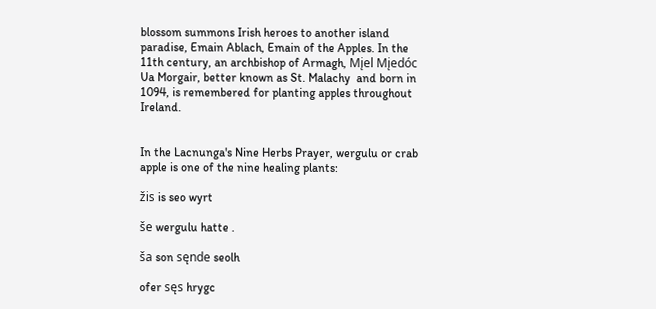blossom summons Irish heroes to another island paradise, Emain Ablach, Emain of the Apples. In the 11th century, an archbishop of Armagh, Mįel Mįedóc Ua Morgair, better known as St. Malachy  and born in 1094, is remembered for planting apples throughout Ireland.


In the Lacnunga's Nine Herbs Prayer, wergulu or crab apple is one of the nine healing plants:

žis is seo wyrt

še wergulu hatte .

ša son sęnde seolh

ofer sęs hrygc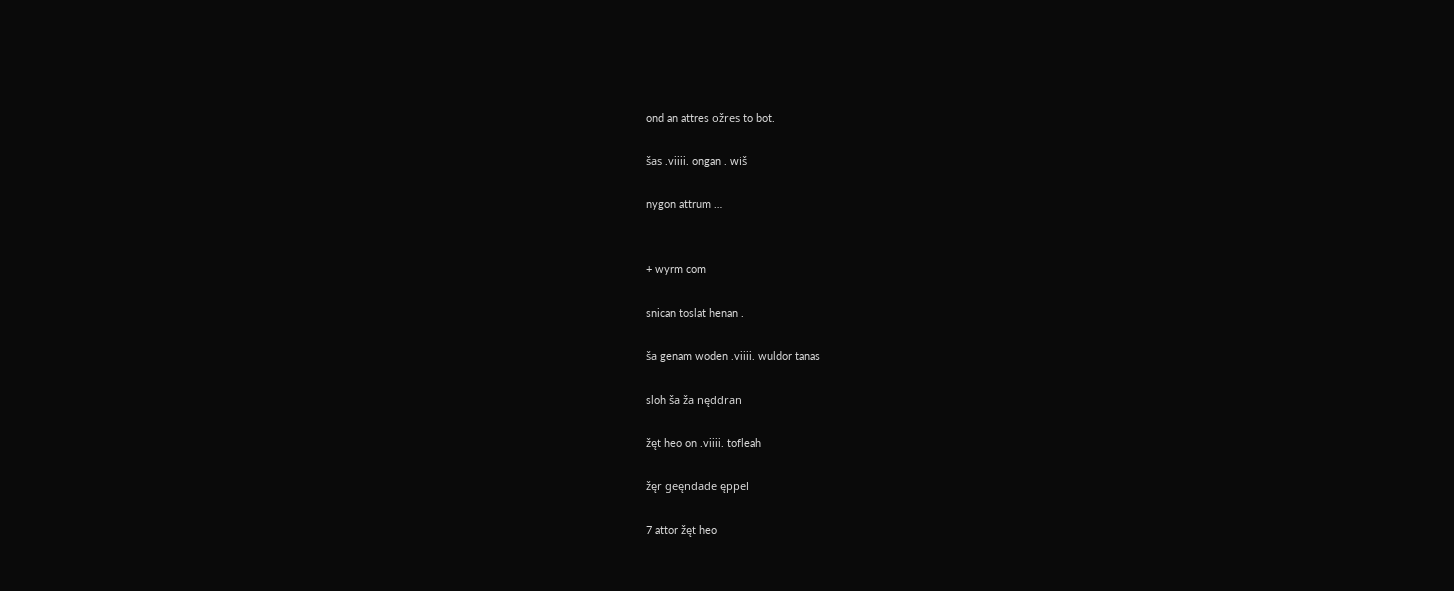ond an attres ožres to bot.

šas .viiii. ongan . wiš

nygon attrum …


+ wyrm com

snican toslat henan .

ša genam woden .viiii. wuldor tanas

sloh ša ža nęddran

žęt heo on .viiii. tofleah

žęr geęndade ęppel

7 attor žęt heo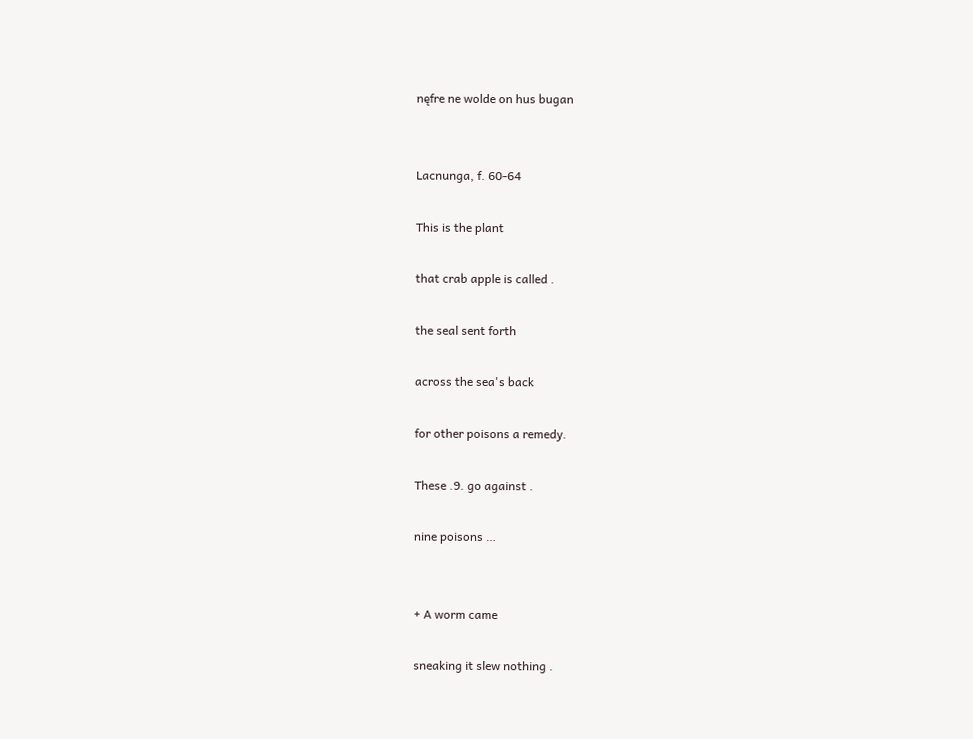nęfre ne wolde on hus bugan


Lacnunga, f. 60-64

This is the plant

that crab apple is called .

the seal sent forth

across the sea's back

for other poisons a remedy.

These .9. go against .

nine poisons …


+ A worm came

sneaking it slew nothing .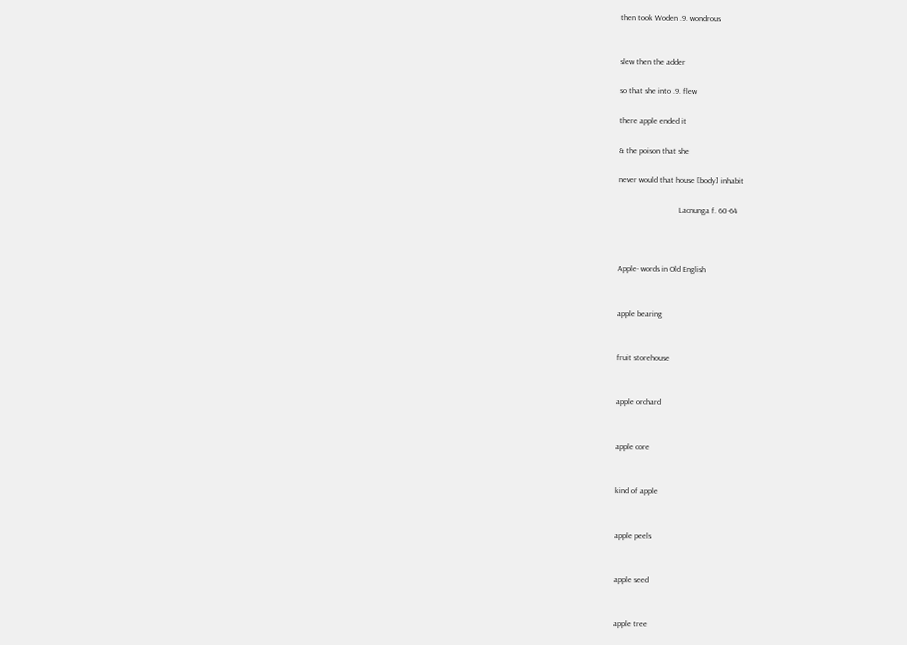then took Woden .9. wondrous


slew then the adder

so that she into .9. flew

there apple ended it

& the poison that she

never would that house [body] inhabit

                              Lacnunga f. 60-64



Apple- words in Old English


apple bearing


fruit storehouse


apple orchard


apple core


kind of apple


apple peels


apple seed


apple tree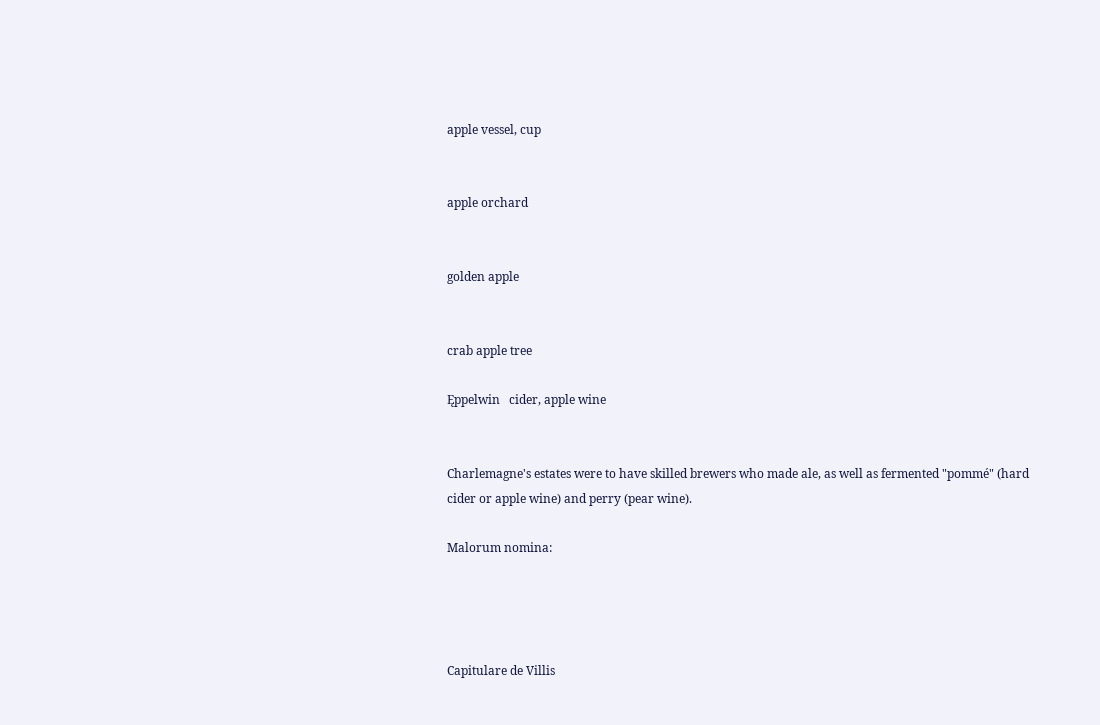apple vessel, cup


apple orchard


golden apple


crab apple tree

Ęppelwin   cider, apple wine


Charlemagne's estates were to have skilled brewers who made ale, as well as fermented "pommé" (hard cider or apple wine) and perry (pear wine).

Malorum nomina:




Capitulare de Villis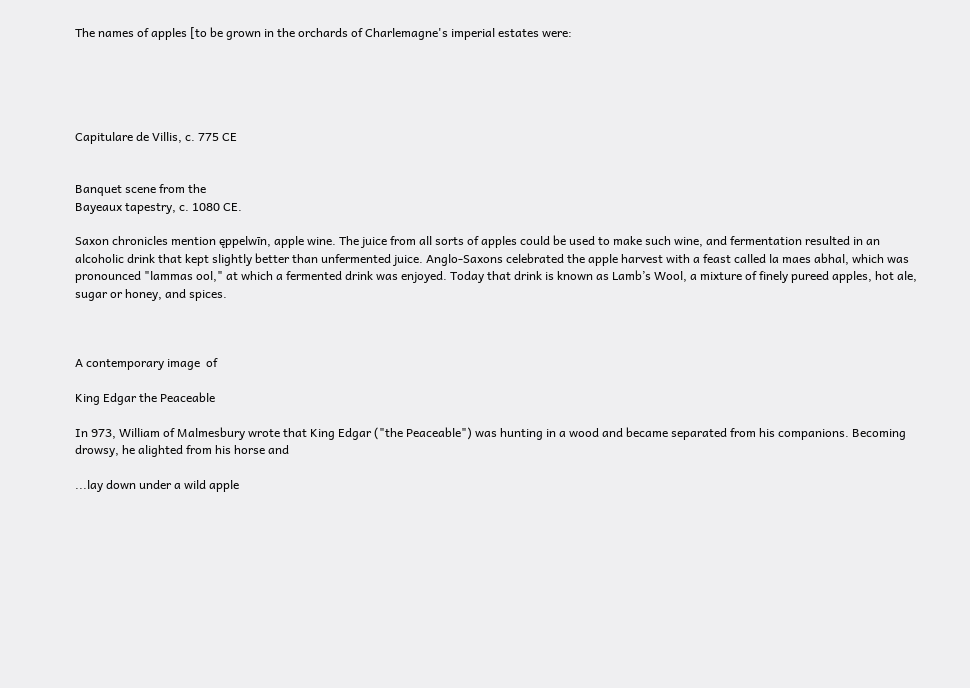The names of apples [to be grown in the orchards of Charlemagne's imperial estates were:





Capitulare de Villis, c. 775 CE


Banquet scene from the
Bayeaux tapestry, c. 1080 CE.

Saxon chronicles mention ęppelwīn, apple wine. The juice from all sorts of apples could be used to make such wine, and fermentation resulted in an alcoholic drink that kept slightly better than unfermented juice. Anglo-Saxons celebrated the apple harvest with a feast called la maes abhal, which was pronounced "lammas ool," at which a fermented drink was enjoyed. Today that drink is known as Lamb’s Wool, a mixture of finely pureed apples, hot ale, sugar or honey, and spices.



A contemporary image  of

King Edgar the Peaceable

In 973, William of Malmesbury wrote that King Edgar ("the Peaceable") was hunting in a wood and became separated from his companions. Becoming drowsy, he alighted from his horse and

...lay down under a wild apple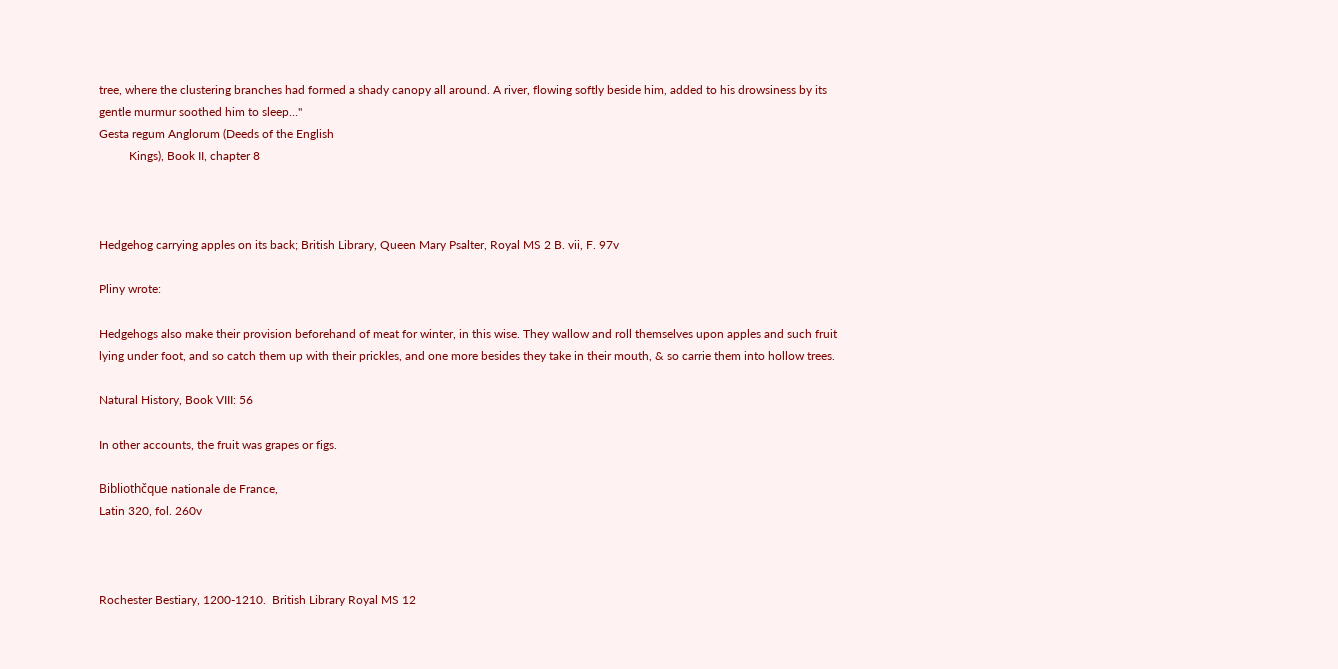tree, where the clustering branches had formed a shady canopy all around. A river, flowing softly beside him, added to his drowsiness by its gentle murmur soothed him to sleep…"
Gesta regum Anglorum (Deeds of the English
          Kings), Book II, chapter 8



Hedgehog carrying apples on its back; British Library, Queen Mary Psalter, Royal MS 2 B. vii, F. 97v

Pliny wrote:

Hedgehogs also make their provision beforehand of meat for winter, in this wise. They wallow and roll themselves upon apples and such fruit lying under foot, and so catch them up with their prickles, and one more besides they take in their mouth, & so carrie them into hollow trees.

Natural History, Book VIII: 56

In other accounts, the fruit was grapes or figs.

Bibliothčque nationale de France,
Latin 320, fol. 260v



Rochester Bestiary, 1200-1210.  British Library Royal MS 12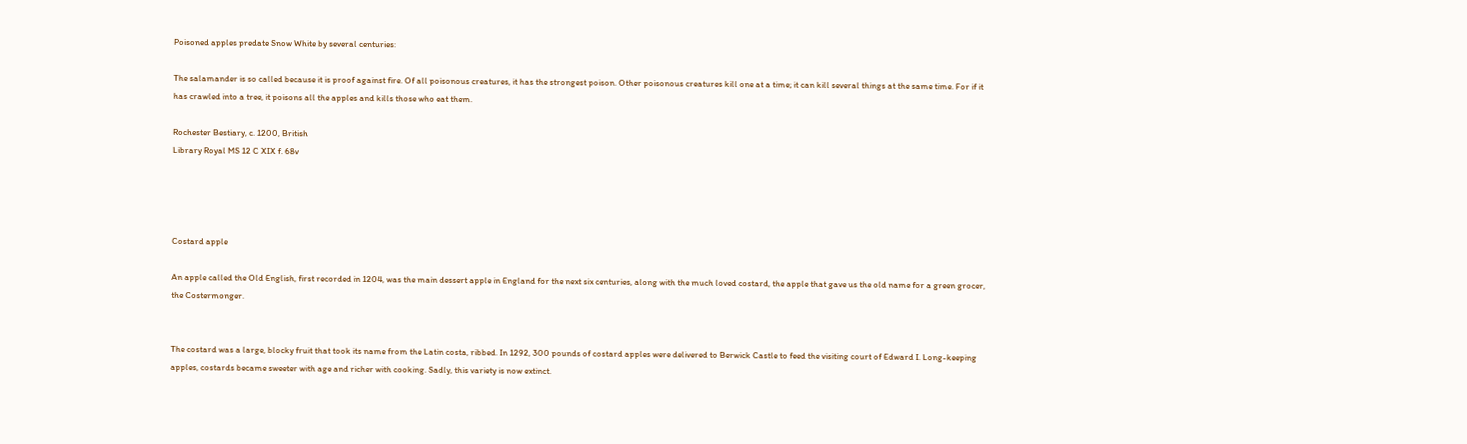Poisoned apples predate Snow White by several centuries:

The salamander is so called because it is proof against fire. Of all poisonous creatures, it has the strongest poison. Other poisonous creatures kill one at a time; it can kill several things at the same time. For if it has crawled into a tree, it poisons all the apples and kills those who eat them.

Rochester Bestiary, c. 1200, British
Library Royal MS 12 C XIX f. 68v




Costard apple

An apple called the Old English, first recorded in 1204, was the main dessert apple in England for the next six centuries, along with the much loved costard, the apple that gave us the old name for a green grocer, the Costermonger.


The costard was a large, blocky fruit that took its name from the Latin costa, ribbed. In 1292, 300 pounds of costard apples were delivered to Berwick Castle to feed the visiting court of Edward I. Long-keeping apples, costards became sweeter with age and richer with cooking. Sadly, this variety is now extinct.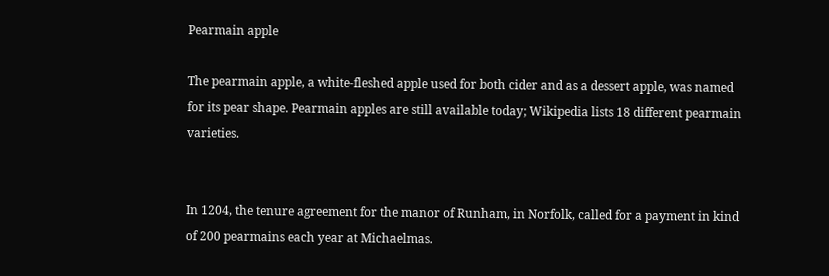Pearmain apple

The pearmain apple, a white-fleshed apple used for both cider and as a dessert apple, was named for its pear shape. Pearmain apples are still available today; Wikipedia lists 18 different pearmain varieties.


In 1204, the tenure agreement for the manor of Runham, in Norfolk, called for a payment in kind of 200 pearmains each year at Michaelmas.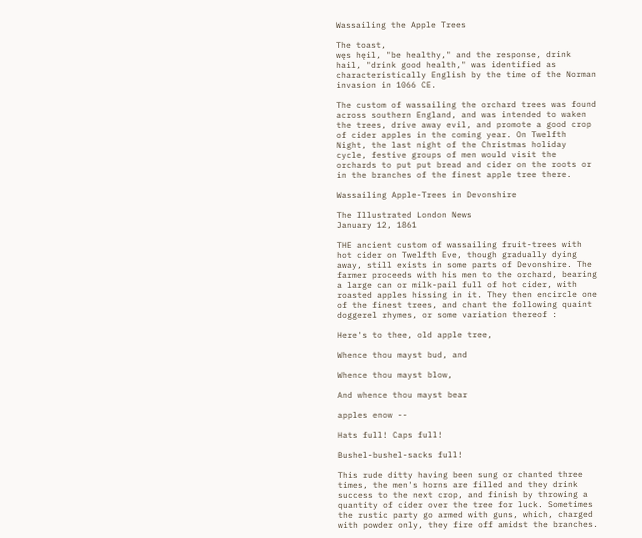Wassailing the Apple Trees

The toast,
węs hęil, "be healthy," and the response, drink hail, "drink good health," was identified as characteristically English by the time of the Norman invasion in 1066 CE.

The custom of wassailing the orchard trees was found across southern England, and was intended to waken the trees, drive away evil, and promote a good crop of cider apples in the coming year. On Twelfth Night, the last night of the Christmas holiday cycle, festive groups of men would visit the orchards to put put bread and cider on the roots or in the branches of the finest apple tree there.

Wassailing Apple-Trees in Devonshire

The Illustrated London News
January 12, 1861

THE ancient custom of wassailing fruit-trees with hot cider on Twelfth Eve, though gradually dying away, still exists in some parts of Devonshire. The farmer proceeds with his men to the orchard, bearing a large can or milk-pail full of hot cider, with roasted apples hissing in it. They then encircle one of the finest trees, and chant the following quaint doggerel rhymes, or some variation thereof :

Here's to thee, old apple tree,

Whence thou mayst bud, and

Whence thou mayst blow,

And whence thou mayst bear

apples enow --

Hats full! Caps full!

Bushel-bushel-sacks full!

This rude ditty having been sung or chanted three times, the men's horns are filled and they drink success to the next crop, and finish by throwing a quantity of cider over the tree for luck. Sometimes the rustic party go armed with guns, which, charged with powder only, they fire off amidst the branches.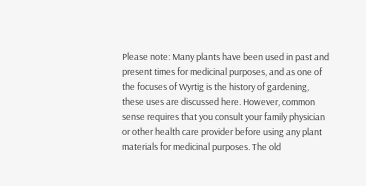Please note: Many plants have been used in past and present times for medicinal purposes, and as one of the focuses of Wyrtig is the history of gardening, these uses are discussed here. However, common sense requires that you consult your family physician or other health care provider before using any plant materials for medicinal purposes. The old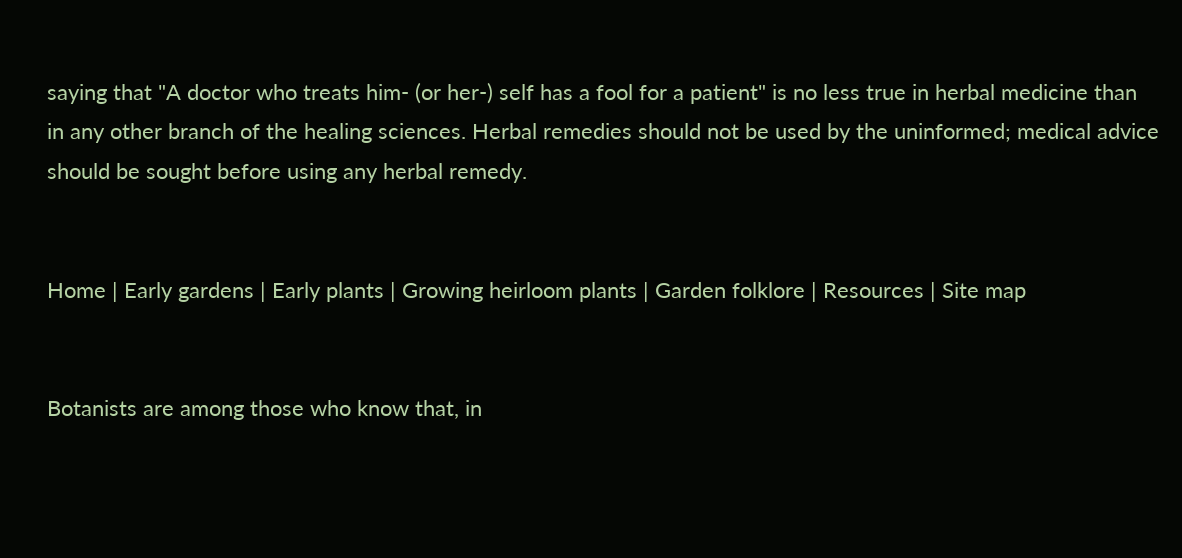saying that "A doctor who treats him- (or her-) self has a fool for a patient" is no less true in herbal medicine than in any other branch of the healing sciences. Herbal remedies should not be used by the uninformed; medical advice should be sought before using any herbal remedy.


Home | Early gardens | Early plants | Growing heirloom plants | Garden folklore | Resources | Site map


Botanists are among those who know that, in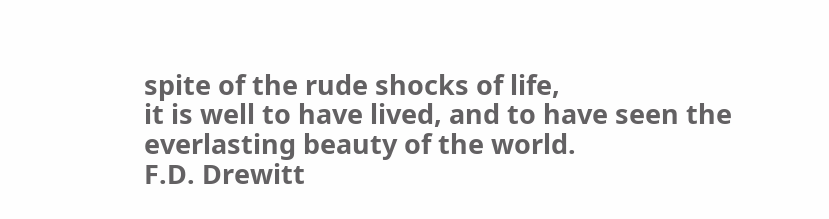spite of the rude shocks of life,
it is well to have lived, and to have seen the everlasting beauty of the world.
F.D. Drewitt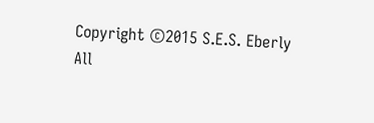Copyright ©2015 S.E.S. Eberly
All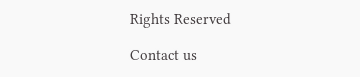Rights Reserved

Contact us